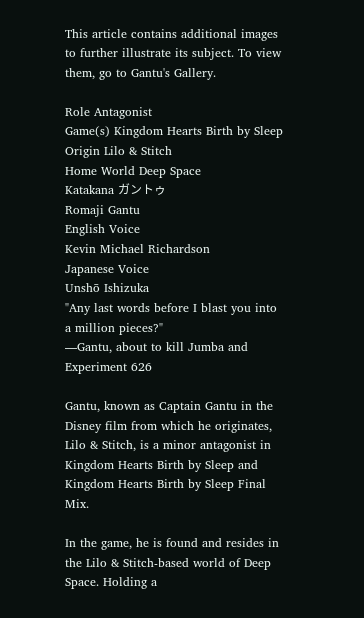This article contains additional images to further illustrate its subject. To view them, go to Gantu's Gallery.

Role Antagonist
Game(s) Kingdom Hearts Birth by Sleep
Origin Lilo & Stitch
Home World Deep Space
Katakana ガントゥ
Romaji Gantu
English Voice
Kevin Michael Richardson
Japanese Voice
Unshō Ishizuka
"Any last words before I blast you into a million pieces?"
—Gantu, about to kill Jumba and Experiment 626

Gantu, known as Captain Gantu in the Disney film from which he originates, Lilo & Stitch, is a minor antagonist in Kingdom Hearts Birth by Sleep and Kingdom Hearts Birth by Sleep Final Mix.

In the game, he is found and resides in the Lilo & Stitch-based world of Deep Space. Holding a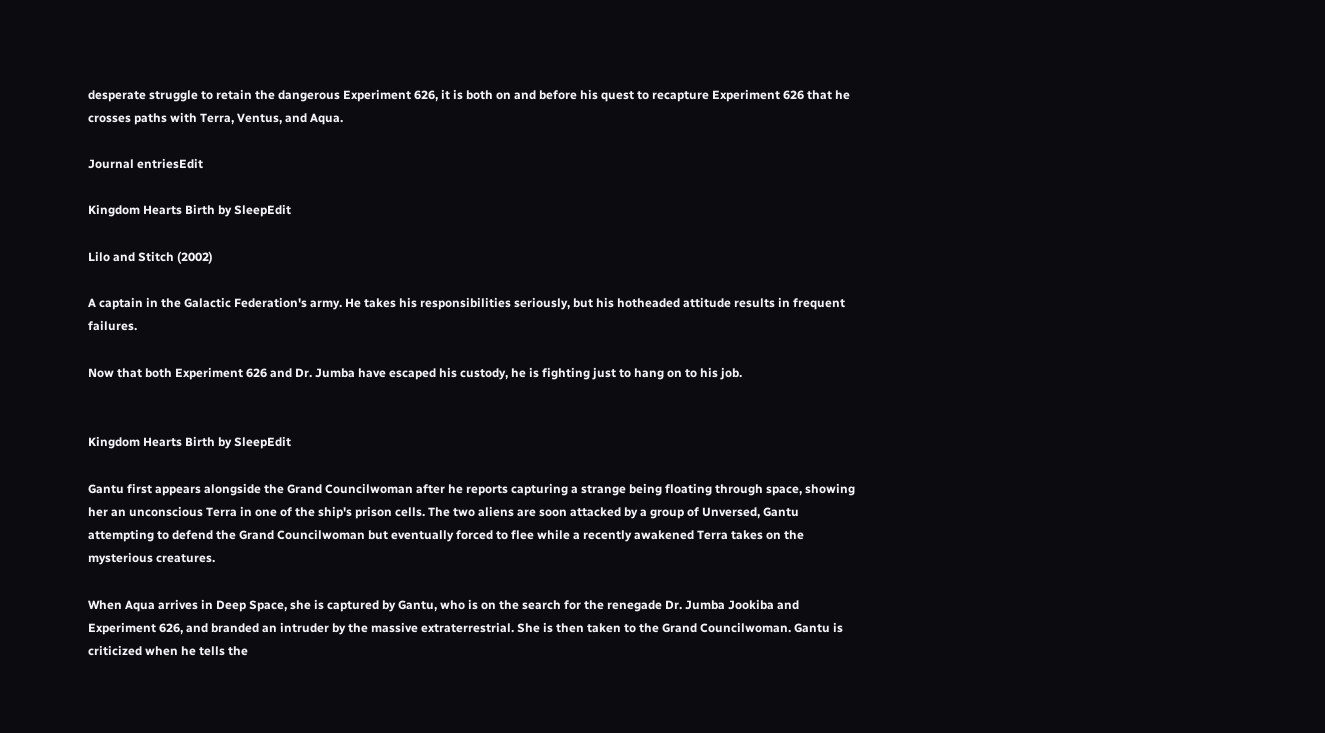desperate struggle to retain the dangerous Experiment 626, it is both on and before his quest to recapture Experiment 626 that he crosses paths with Terra, Ventus, and Aqua.

Journal entriesEdit

Kingdom Hearts Birth by SleepEdit

Lilo and Stitch (2002)

A captain in the Galactic Federation's army. He takes his responsibilities seriously, but his hotheaded attitude results in frequent failures.

Now that both Experiment 626 and Dr. Jumba have escaped his custody, he is fighting just to hang on to his job.


Kingdom Hearts Birth by SleepEdit

Gantu first appears alongside the Grand Councilwoman after he reports capturing a strange being floating through space, showing her an unconscious Terra in one of the ship's prison cells. The two aliens are soon attacked by a group of Unversed, Gantu attempting to defend the Grand Councilwoman but eventually forced to flee while a recently awakened Terra takes on the mysterious creatures.

When Aqua arrives in Deep Space, she is captured by Gantu, who is on the search for the renegade Dr. Jumba Jookiba and Experiment 626, and branded an intruder by the massive extraterrestrial. She is then taken to the Grand Councilwoman. Gantu is criticized when he tells the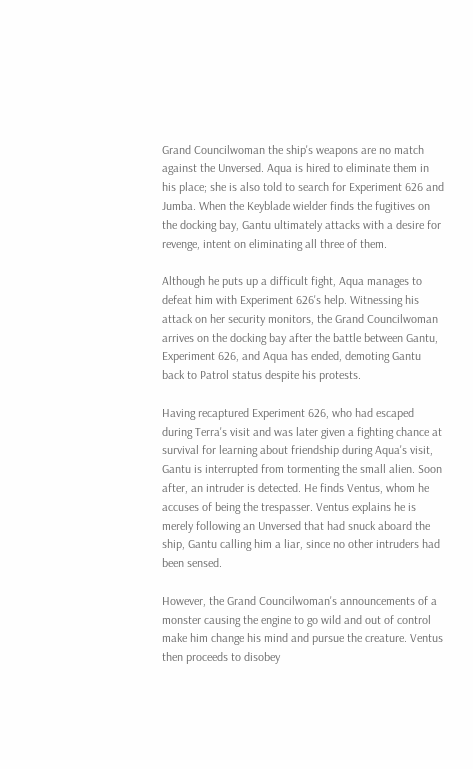Grand Councilwoman the ship's weapons are no match against the Unversed. Aqua is hired to eliminate them in his place; she is also told to search for Experiment 626 and Jumba. When the Keyblade wielder finds the fugitives on the docking bay, Gantu ultimately attacks with a desire for revenge, intent on eliminating all three of them.

Although he puts up a difficult fight, Aqua manages to defeat him with Experiment 626's help. Witnessing his attack on her security monitors, the Grand Councilwoman arrives on the docking bay after the battle between Gantu, Experiment 626, and Aqua has ended, demoting Gantu back to Patrol status despite his protests.

Having recaptured Experiment 626, who had escaped during Terra's visit and was later given a fighting chance at survival for learning about friendship during Aqua's visit, Gantu is interrupted from tormenting the small alien. Soon after, an intruder is detected. He finds Ventus, whom he accuses of being the trespasser. Ventus explains he is merely following an Unversed that had snuck aboard the ship, Gantu calling him a liar, since no other intruders had been sensed.

However, the Grand Councilwoman's announcements of a monster causing the engine to go wild and out of control make him change his mind and pursue the creature. Ventus then proceeds to disobey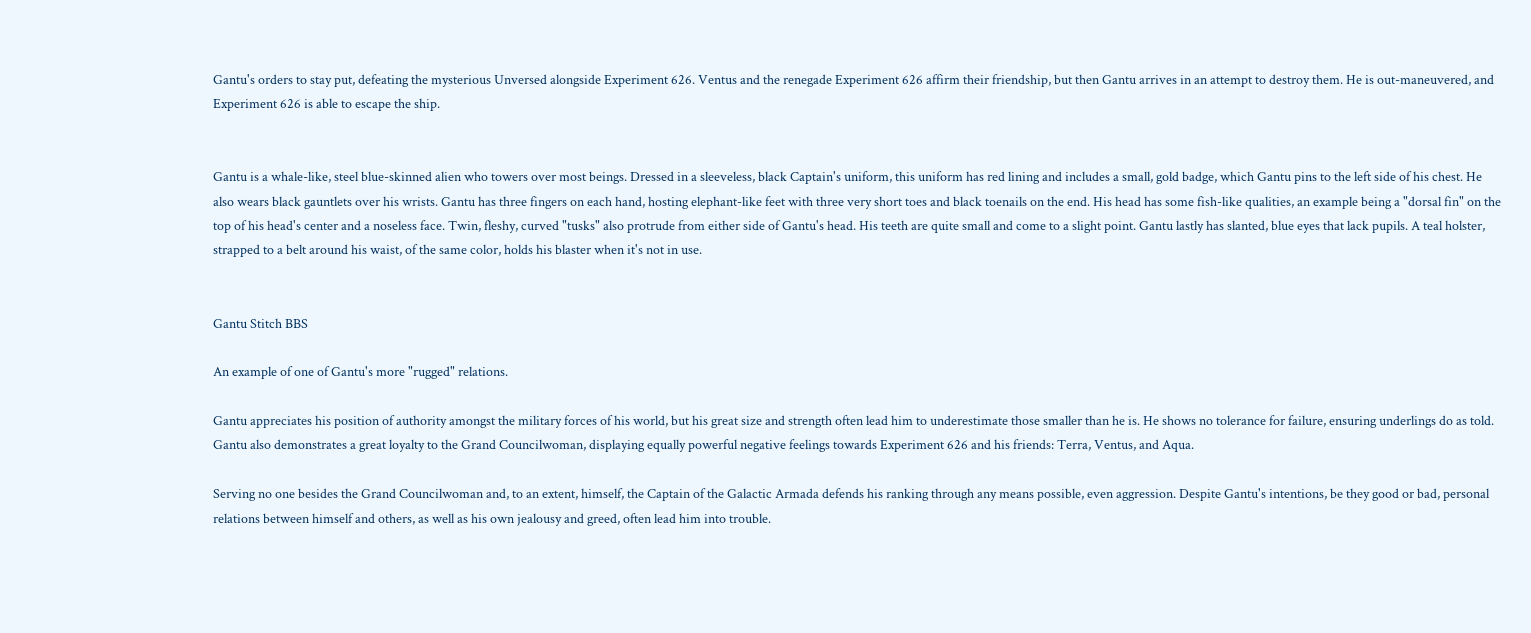Gantu's orders to stay put, defeating the mysterious Unversed alongside Experiment 626. Ventus and the renegade Experiment 626 affirm their friendship, but then Gantu arrives in an attempt to destroy them. He is out-maneuvered, and Experiment 626 is able to escape the ship.


Gantu is a whale-like, steel blue-skinned alien who towers over most beings. Dressed in a sleeveless, black Captain's uniform, this uniform has red lining and includes a small, gold badge, which Gantu pins to the left side of his chest. He also wears black gauntlets over his wrists. Gantu has three fingers on each hand, hosting elephant-like feet with three very short toes and black toenails on the end. His head has some fish-like qualities, an example being a "dorsal fin" on the top of his head's center and a noseless face. Twin, fleshy, curved "tusks" also protrude from either side of Gantu's head. His teeth are quite small and come to a slight point. Gantu lastly has slanted, blue eyes that lack pupils. A teal holster, strapped to a belt around his waist, of the same color, holds his blaster when it's not in use.


Gantu Stitch BBS

An example of one of Gantu's more "rugged" relations.

Gantu appreciates his position of authority amongst the military forces of his world, but his great size and strength often lead him to underestimate those smaller than he is. He shows no tolerance for failure, ensuring underlings do as told. Gantu also demonstrates a great loyalty to the Grand Councilwoman, displaying equally powerful negative feelings towards Experiment 626 and his friends: Terra, Ventus, and Aqua.

Serving no one besides the Grand Councilwoman and, to an extent, himself, the Captain of the Galactic Armada defends his ranking through any means possible, even aggression. Despite Gantu's intentions, be they good or bad, personal relations between himself and others, as well as his own jealousy and greed, often lead him into trouble.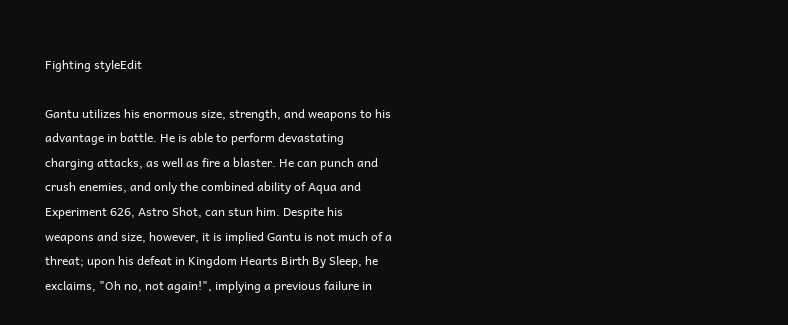Fighting styleEdit

Gantu utilizes his enormous size, strength, and weapons to his advantage in battle. He is able to perform devastating charging attacks, as well as fire a blaster. He can punch and crush enemies, and only the combined ability of Aqua and Experiment 626, Astro Shot, can stun him. Despite his weapons and size, however, it is implied Gantu is not much of a threat; upon his defeat in Kingdom Hearts Birth By Sleep, he exclaims, "Oh no, not again!", implying a previous failure in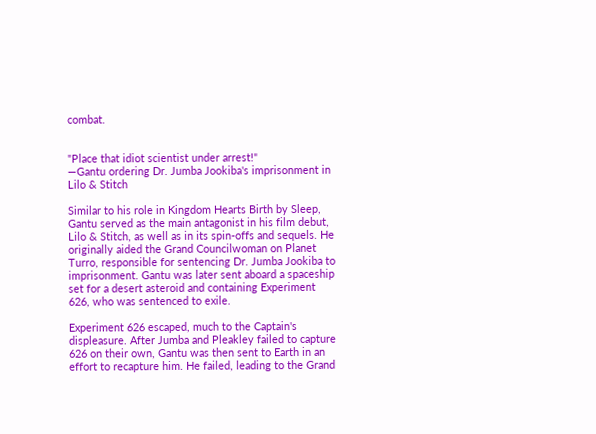combat.


"Place that idiot scientist under arrest!"
—Gantu ordering Dr. Jumba Jookiba's imprisonment in Lilo & Stitch

Similar to his role in Kingdom Hearts Birth by Sleep, Gantu served as the main antagonist in his film debut, Lilo & Stitch, as well as in its spin-offs and sequels. He originally aided the Grand Councilwoman on Planet Turro, responsible for sentencing Dr. Jumba Jookiba to imprisonment. Gantu was later sent aboard a spaceship set for a desert asteroid and containing Experiment 626, who was sentenced to exile.

Experiment 626 escaped, much to the Captain's displeasure. After Jumba and Pleakley failed to capture 626 on their own, Gantu was then sent to Earth in an effort to recapture him. He failed, leading to the Grand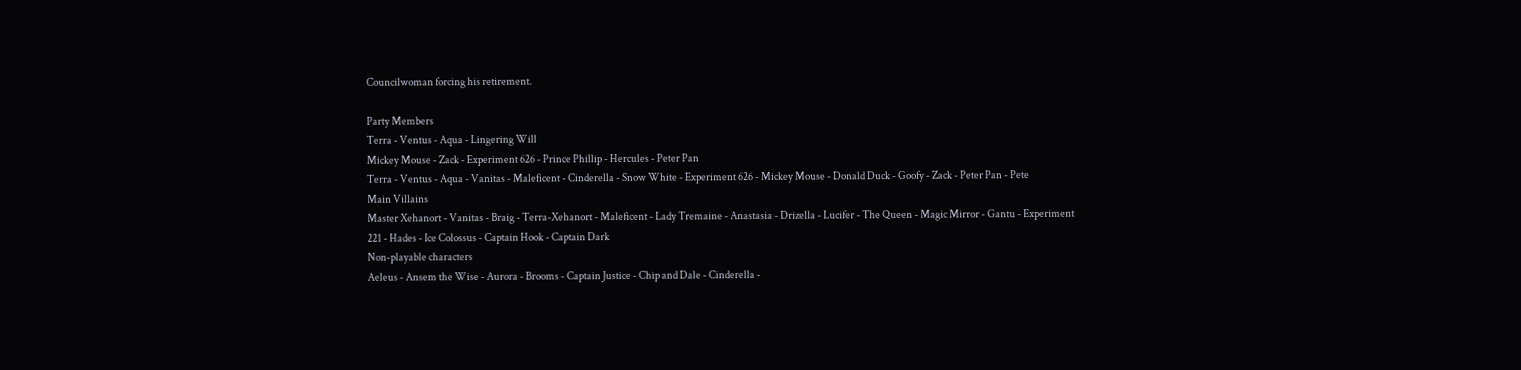Councilwoman forcing his retirement.

Party Members
Terra - Ventus - Aqua - Lingering Will
Mickey Mouse - Zack - Experiment 626 - Prince Phillip - Hercules - Peter Pan
Terra - Ventus - Aqua - Vanitas - Maleficent - Cinderella - Snow White - Experiment 626 - Mickey Mouse - Donald Duck - Goofy - Zack - Peter Pan - Pete
Main Villains
Master Xehanort - Vanitas - Braig - Terra-Xehanort - Maleficent - Lady Tremaine - Anastasia - Drizella - Lucifer - The Queen - Magic Mirror - Gantu - Experiment 221 - Hades - Ice Colossus - Captain Hook - Captain Dark
Non-playable characters
Aeleus - Ansem the Wise - Aurora - Brooms - Captain Justice - Chip and Dale - Cinderella -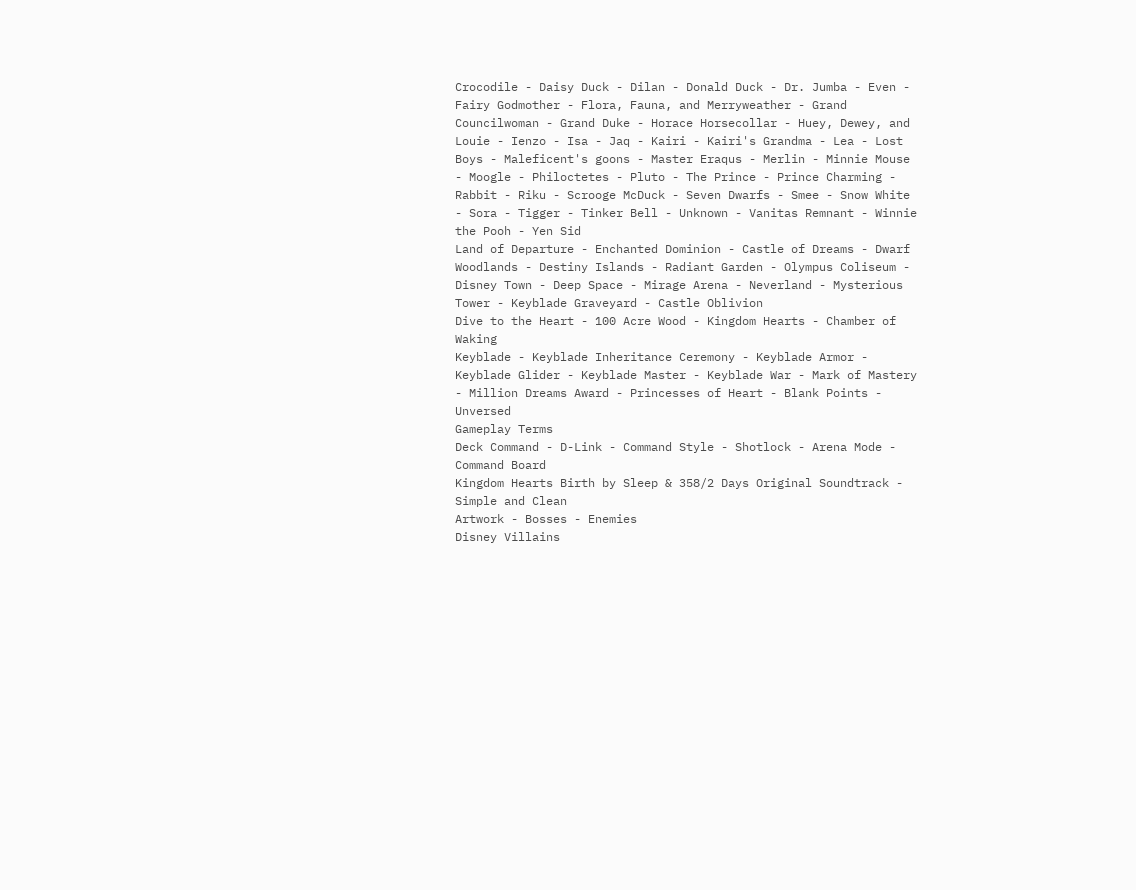Crocodile - Daisy Duck - Dilan - Donald Duck - Dr. Jumba - Even - Fairy Godmother - Flora, Fauna, and Merryweather - Grand Councilwoman - Grand Duke - Horace Horsecollar - Huey, Dewey, and Louie - Ienzo - Isa - Jaq - Kairi - Kairi's Grandma - Lea - Lost Boys - Maleficent's goons - Master Eraqus - Merlin - Minnie Mouse - Moogle - Philoctetes - Pluto - The Prince - Prince Charming - Rabbit - Riku - Scrooge McDuck - Seven Dwarfs - Smee - Snow White - Sora - Tigger - Tinker Bell - Unknown - Vanitas Remnant - Winnie the Pooh - Yen Sid
Land of Departure - Enchanted Dominion - Castle of Dreams - Dwarf Woodlands - Destiny Islands - Radiant Garden - Olympus Coliseum - Disney Town - Deep Space - Mirage Arena - Neverland - Mysterious Tower - Keyblade Graveyard - Castle Oblivion
Dive to the Heart - 100 Acre Wood - Kingdom Hearts - Chamber of Waking
Keyblade - Keyblade Inheritance Ceremony - Keyblade Armor - Keyblade Glider - Keyblade Master - Keyblade War - Mark of Mastery - Million Dreams Award - Princesses of Heart - Blank Points - Unversed
Gameplay Terms
Deck Command - D-Link - Command Style - Shotlock - Arena Mode - Command Board
Kingdom Hearts Birth by Sleep & 358/2 Days Original Soundtrack - Simple and Clean
Artwork - Bosses - Enemies
Disney Villains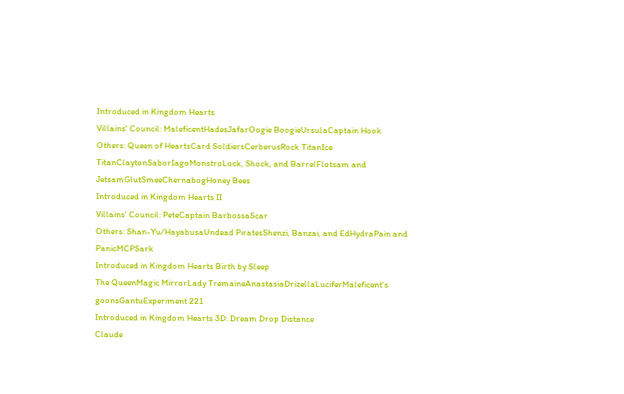Introduced in Kingdom Hearts
Villains' Council: MaleficentHadesJafarOogie BoogieUrsulaCaptain Hook
Others: Queen of HeartsCard SoldiersCerberusRock TitanIce TitanClaytonSaborIagoMonstroLock, Shock, and BarrelFlotsam and JetsamGlutSmeeChernabogHoney Bees
Introduced in Kingdom Hearts II
Villains' Council: PeteCaptain BarbossaScar
Others: Shan-Yu/HayabusaUndead PiratesShenzi, Banzai, and EdHydraPain and PanicMCPSark
Introduced in Kingdom Hearts Birth by Sleep
The QueenMagic MirrorLady TremaineAnastasiaDrizellaLuciferMaleficent's goonsGantuExperiment 221
Introduced in Kingdom Hearts 3D: Dream Drop Distance
Claude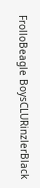FrolloBeagle BoysCLURinzlerBlack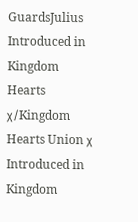GuardsJulius
Introduced in Kingdom Hearts χ/Kingdom Hearts Union χ
Introduced in Kingdom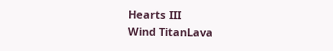Hearts III
Wind TitanLava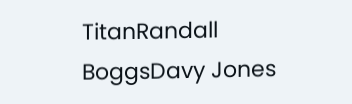TitanRandall BoggsDavy Jones